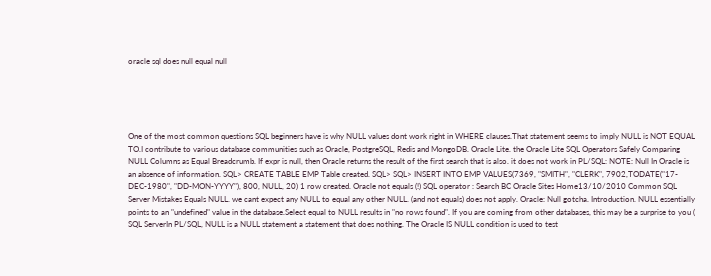oracle sql does null equal null





One of the most common questions SQL beginners have is why NULL values dont work right in WHERE clauses.That statement seems to imply NULL is NOT EQUAL TO.I contribute to various database communities such as Oracle, PostgreSQL, Redis and MongoDB. Oracle Lite. the Oracle Lite SQL Operators Safely Comparing NULL Columns as Equal Breadcrumb. If expr is null, then Oracle returns the result of the first search that is also. it does not work in PL/SQL: NOTE: Null In Oracle is an absence of information. SQL> CREATE TABLE EMP Table created. SQL> SQL> INSERT INTO EMP VALUES(7369, "SMITH", "CLERK", 7902,TODATE("17-DEC-1980", "DD-MON-YYYY"), 800, NULL, 20) 1 row created. Oracle not equals (!) SQL operator : Search BC Oracle Sites Home13/10/2010 Common SQL Server Mistakes Equals NULL. we cant expect any NULL to equal any other NULL. (and not equals) does not apply. Oracle: Null gotcha. Introduction. NULL essentially points to an "undefined" value in the database.Select equal to NULL results in "no rows found". If you are coming from other databases, this may be a surprise to you ( SQL ServerIn PL/SQL, NULL is a NULL statement a statement that does nothing. The Oracle IS NULL condition is used to test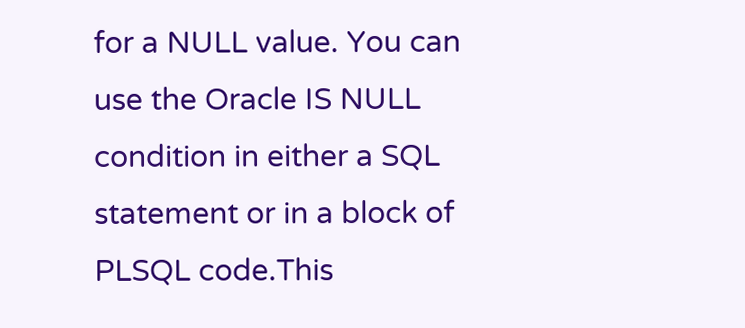for a NULL value. You can use the Oracle IS NULL condition in either a SQL statement or in a block of PLSQL code.This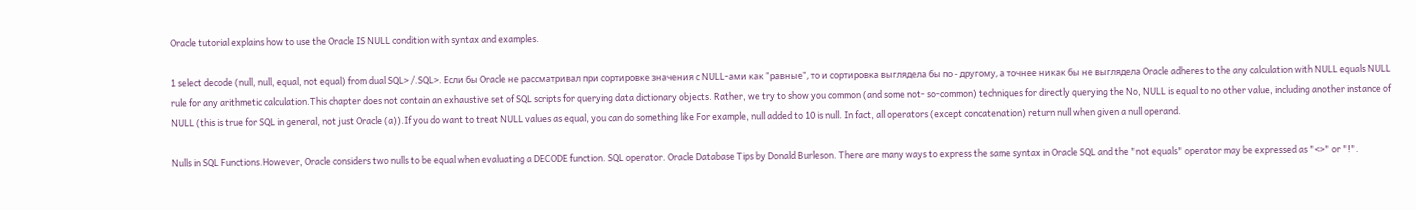Oracle tutorial explains how to use the Oracle IS NULL condition with syntax and examples.

1 select decode (null, null, equal, not equal) from dual SQL> /.SQL>. Если бы Oracle не рассматривал при сортировке значения с NULL-ами как "равные", то и сортировка выглядела бы по - другому, а точнее никак бы не выглядела Oracle adheres to the any calculation with NULL equals NULL rule for any arithmetic calculation.This chapter does not contain an exhaustive set of SQL scripts for querying data dictionary objects. Rather, we try to show you common (and some not- so-common) techniques for directly querying the No, NULL is equal to no other value, including another instance of NULL (this is true for SQL in general, not just Oracle (a)).If you do want to treat NULL values as equal, you can do something like For example, null added to 10 is null. In fact, all operators (except concatenation) return null when given a null operand.

Nulls in SQL Functions.However, Oracle considers two nulls to be equal when evaluating a DECODE function. SQL operator. Oracle Database Tips by Donald Burleson. There are many ways to express the same syntax in Oracle SQL and the "not equals" operator may be expressed as "<>" or "!".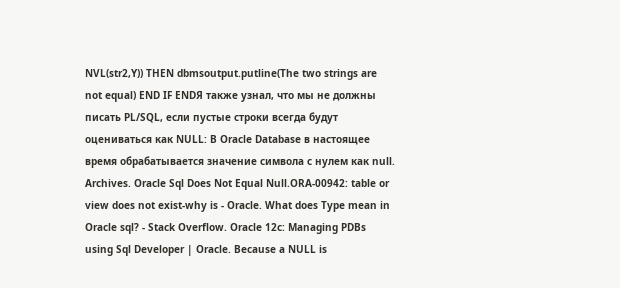NVL(str2,Y)) THEN dbmsoutput.putline(The two strings are not equal) END IF ENDЯ также узнал, что мы не должны писать PL/SQL, если пустые строки всегда будут оцениваться как NULL: В Oracle Database в настоящее время обрабатывается значение символа с нулем как null. Archives. Oracle Sql Does Not Equal Null.ORA-00942: table or view does not exist-why is - Oracle. What does Type mean in Oracle sql? - Stack Overflow. Oracle 12c: Managing PDBs using Sql Developer | Oracle. Because a NULL is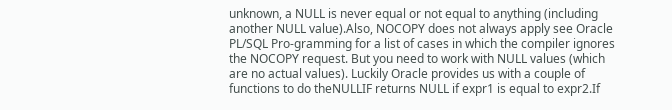unknown, a NULL is never equal or not equal to anything (including another NULL value).Also, NOCOPY does not always apply see Oracle PL/SQL Pro-gramming for a list of cases in which the compiler ignores the NOCOPY request. But you need to work with NULL values (which are no actual values). Luckily Oracle provides us with a couple of functions to do theNULLIF returns NULL if expr1 is equal to expr2.If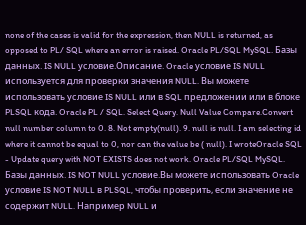none of the cases is valid for the expression, then NULL is returned, as opposed to PL/ SQL where an error is raised. Oracle PL/SQL MySQL. Базы данных. IS NULL условие.Описание. Oracle условие IS NULL используется для проверки значения NULL. Вы можете использовать условие IS NULL или в SQL предложении или в блоке PLSQL кода. Oracle PL / SQL. Select Query. Null Value Compare.Convert null number column to 0. 8. Not empty(null). 9. null is null. I am selecting id where it cannot be equal to 0, nor can the value be ( null). I wroteOracle SQL - Update query with NOT EXISTS does not work. Oracle PL/SQL MySQL. Базы данных. IS NOT NULL условие.Вы можете использовать Oracle условие IS NOT NULL в PLSQL, чтобы проверить, если значение не содержит NULL. Например NULL и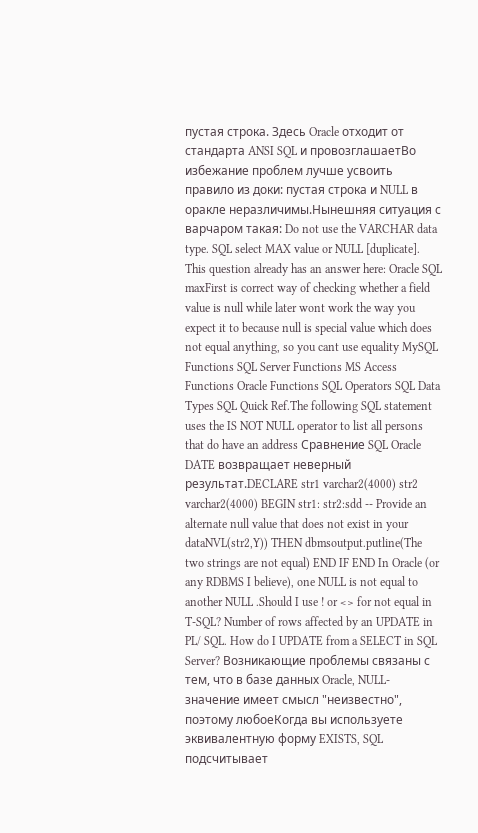пустая строка. Здесь Oracle отходит от стандарта ANSI SQL и провозглашаетВо избежание проблем лучше усвоить правило из доки: пустая строка и NULL в оракле неразличимы.Нынешняя ситуация с варчаром такая: Do not use the VARCHAR data type. SQL select MAX value or NULL [duplicate]. This question already has an answer here: Oracle SQL maxFirst is correct way of checking whether a field value is null while later wont work the way you expect it to because null is special value which does not equal anything, so you cant use equality MySQL Functions SQL Server Functions MS Access Functions Oracle Functions SQL Operators SQL Data Types SQL Quick Ref.The following SQL statement uses the IS NOT NULL operator to list all persons that do have an address Сравнение SQL Oracle DATE возвращает неверный результат.DECLARE str1 varchar2(4000) str2 varchar2(4000) BEGIN str1: str2:sdd -- Provide an alternate null value that does not exist in your dataNVL(str2,Y)) THEN dbmsoutput.putline(The two strings are not equal) END IF END In Oracle (or any RDBMS I believe), one NULL is not equal to another NULL .Should I use ! or <> for not equal in T-SQL? Number of rows affected by an UPDATE in PL/ SQL. How do I UPDATE from a SELECT in SQL Server? Возникающие проблемы связаны с тем, что в базе данных Oracle, NULL-значение имеет смысл "неизвестно", поэтому любоеКогда вы используете эквивалентную форму EXISTS, SQL подсчитывает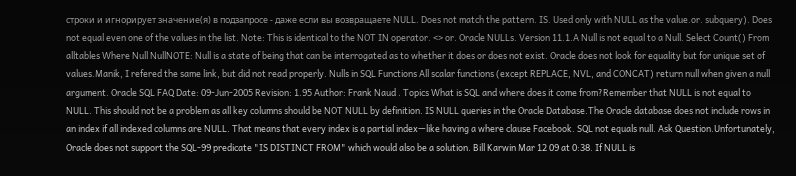строки и игнорирует значение(я) в подзапросе - даже если вы возвращаете NULL. Does not match the pattern. IS. Used only with NULL as the value.or. subquery). Does not equal even one of the values in the list. Note: This is identical to the NOT IN operator. <> or. Oracle NULLs. Version 11.1.A Null is not equal to a Null. Select Count() From alltables Where Null NullNOTE: Null is a state of being that can be interrogated as to whether it does or does not exist. Oracle does not look for equality but for unique set of values.Manik, I refered the same link, but did not read properly. Nulls in SQL Functions All scalar functions (except REPLACE, NVL, and CONCAT) return null when given a null argument. Oracle SQL FAQ Date: 09-Jun-2005 Revision: 1.95 Author: Frank Naud . Topics What is SQL and where does it come from?Remember that NULL is not equal to NULL. This should not be a problem as all key columns should be NOT NULL by definition. IS NULL queries in the Oracle Database.The Oracle database does not include rows in an index if all indexed columns are NULL. That means that every index is a partial index—like having a where clause Facebook. SQL not equals null. Ask Question.Unfortunately, Oracle does not support the SQL-99 predicate "IS DISTINCT FROM" which would also be a solution. Bill Karwin Mar 12 09 at 0:38. If NULL is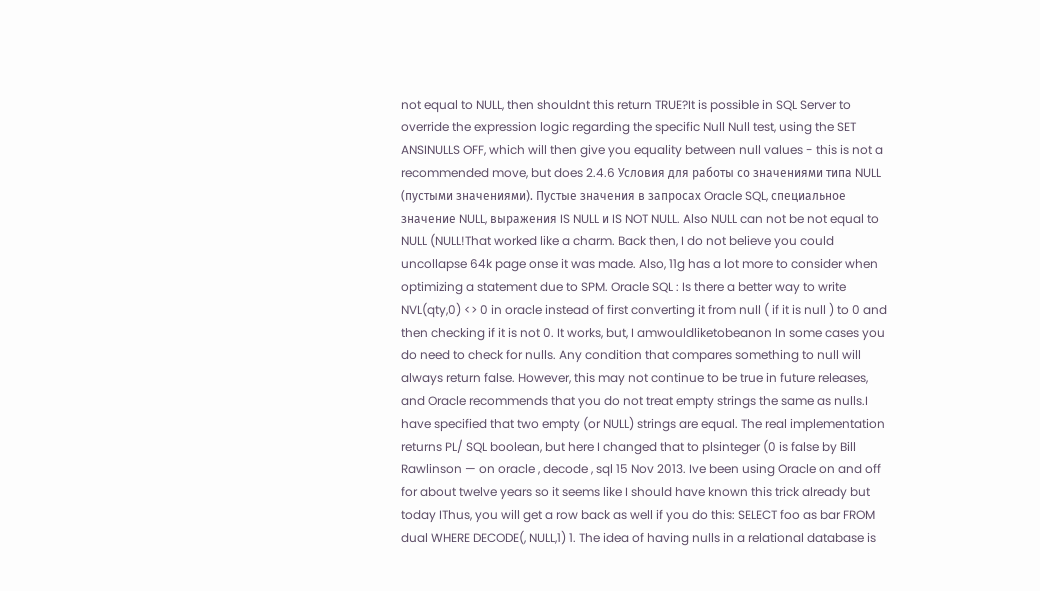not equal to NULL, then shouldnt this return TRUE?It is possible in SQL Server to override the expression logic regarding the specific Null Null test, using the SET ANSINULLS OFF, which will then give you equality between null values - this is not a recommended move, but does 2.4.6 Условия для работы со значениями типа NULL (пустыми значениями). Пустые значения в запросах Oracle SQL, специальное значение NULL, выражения IS NULL и IS NOT NULL. Also NULL can not be not equal to NULL (NULL!That worked like a charm. Back then, I do not believe you could uncollapse 64k page onse it was made. Also, 11g has a lot more to consider when optimizing a statement due to SPM. Oracle SQL : Is there a better way to write NVL(qty,0) <> 0 in oracle instead of first converting it from null ( if it is null ) to 0 and then checking if it is not 0. It works, but, I amwouldliketobeanon In some cases you do need to check for nulls. Any condition that compares something to null will always return false. However, this may not continue to be true in future releases, and Oracle recommends that you do not treat empty strings the same as nulls.I have specified that two empty (or NULL) strings are equal. The real implementation returns PL/ SQL boolean, but here I changed that to plsinteger (0 is false by Bill Rawlinson — on oracle , decode , sql 15 Nov 2013. Ive been using Oracle on and off for about twelve years so it seems like I should have known this trick already but today IThus, you will get a row back as well if you do this: SELECT foo as bar FROM dual WHERE DECODE(, NULL,1) 1. The idea of having nulls in a relational database is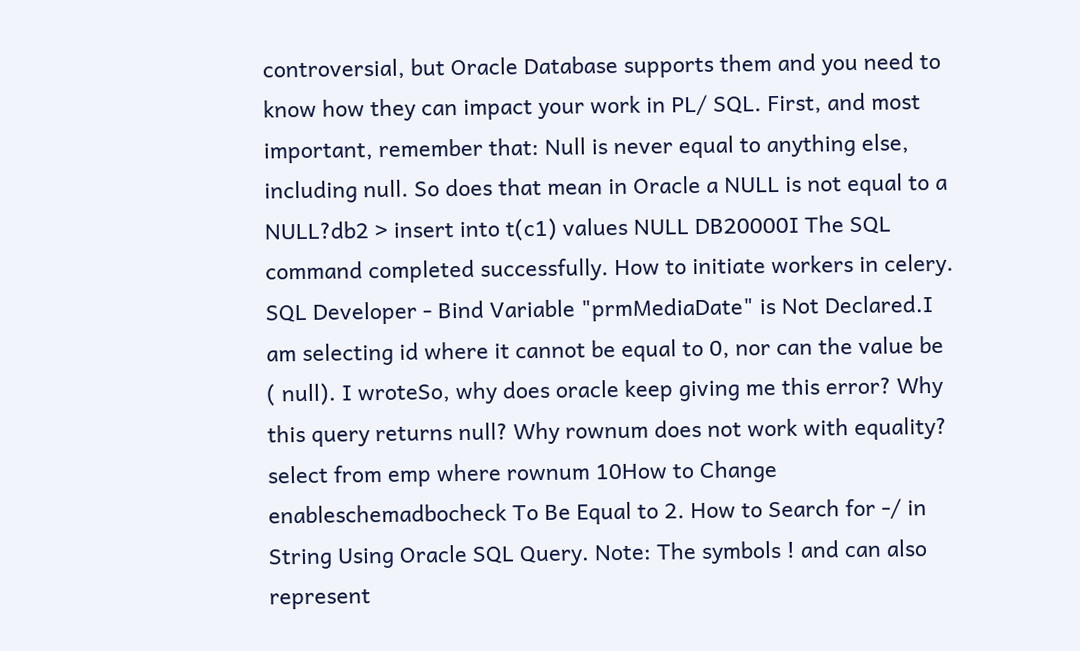controversial, but Oracle Database supports them and you need to know how they can impact your work in PL/ SQL. First, and most important, remember that: Null is never equal to anything else, including null. So does that mean in Oracle a NULL is not equal to a NULL?db2 > insert into t(c1) values NULL DB20000I The SQL command completed successfully. How to initiate workers in celery. SQL Developer - Bind Variable "prmMediaDate" is Not Declared.I am selecting id where it cannot be equal to 0, nor can the value be ( null). I wroteSo, why does oracle keep giving me this error? Why this query returns null? Why rownum does not work with equality? select from emp where rownum 10How to Change enableschemadbocheck To Be Equal to 2. How to Search for -/ in String Using Oracle SQL Query. Note: The symbols ! and can also represent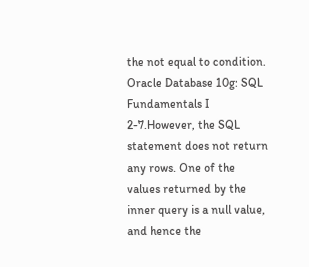the not equal to condition. Oracle Database 10g: SQL Fundamentals I 2-7.However, the SQL statement does not return any rows. One of the values returned by the inner query is a null value, and hence the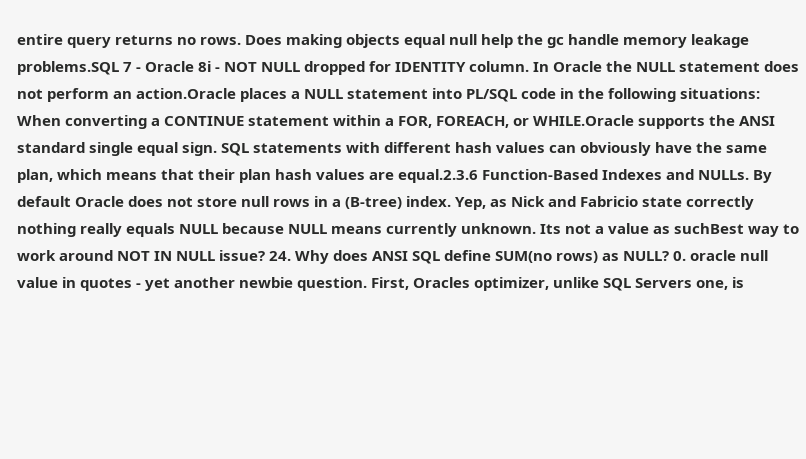entire query returns no rows. Does making objects equal null help the gc handle memory leakage problems.SQL 7 - Oracle 8i - NOT NULL dropped for IDENTITY column. In Oracle the NULL statement does not perform an action.Oracle places a NULL statement into PL/SQL code in the following situations: When converting a CONTINUE statement within a FOR, FOREACH, or WHILE.Oracle supports the ANSI standard single equal sign. SQL statements with different hash values can obviously have the same plan, which means that their plan hash values are equal.2.3.6 Function-Based Indexes and NULLs. By default Oracle does not store null rows in a (B-tree) index. Yep, as Nick and Fabricio state correctly nothing really equals NULL because NULL means currently unknown. Its not a value as suchBest way to work around NOT IN NULL issue? 24. Why does ANSI SQL define SUM(no rows) as NULL? 0. oracle null value in quotes - yet another newbie question. First, Oracles optimizer, unlike SQL Servers one, is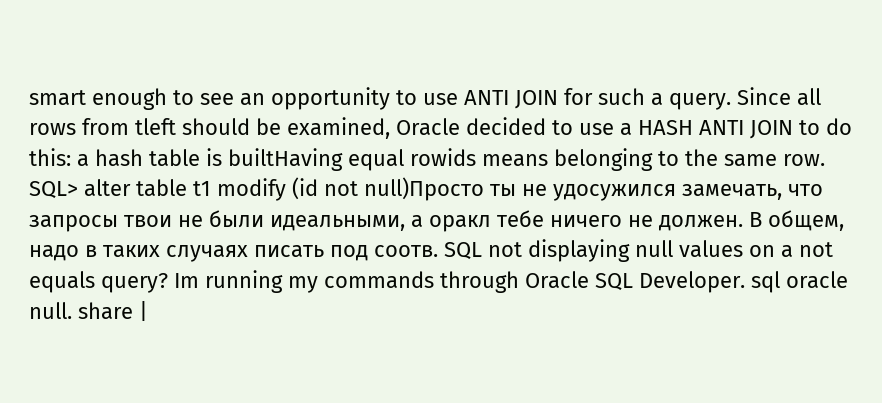smart enough to see an opportunity to use ANTI JOIN for such a query. Since all rows from tleft should be examined, Oracle decided to use a HASH ANTI JOIN to do this: a hash table is builtHaving equal rowids means belonging to the same row. SQL> alter table t1 modify (id not null)Просто ты не удосужился замечать, что запросы твои не были идеальными, а оракл тебе ничего не должен. В общем, надо в таких случаях писать под соотв. SQL not displaying null values on a not equals query? Im running my commands through Oracle SQL Developer. sql oracle null. share |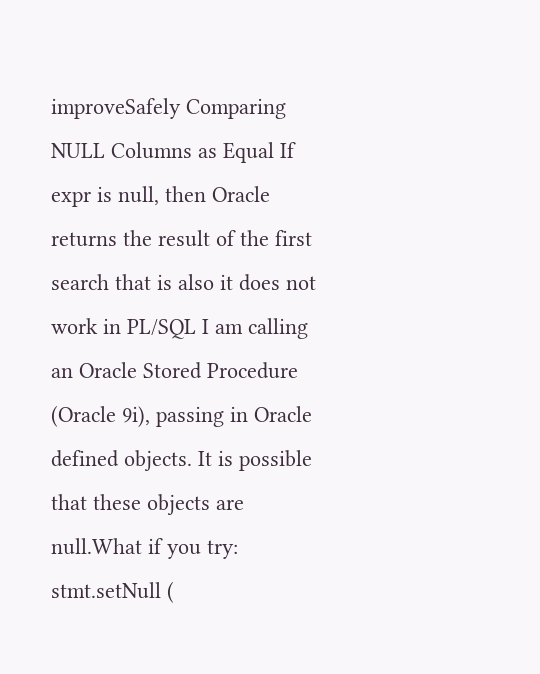improveSafely Comparing NULL Columns as Equal If expr is null, then Oracle returns the result of the first search that is also it does not work in PL/SQL I am calling an Oracle Stored Procedure (Oracle 9i), passing in Oracle defined objects. It is possible that these objects are null.What if you try: stmt.setNull (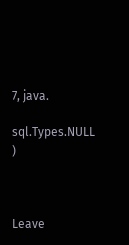7, java.

sql.Types.NULL )



Leave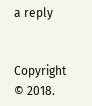a reply


Copyright © 2018.